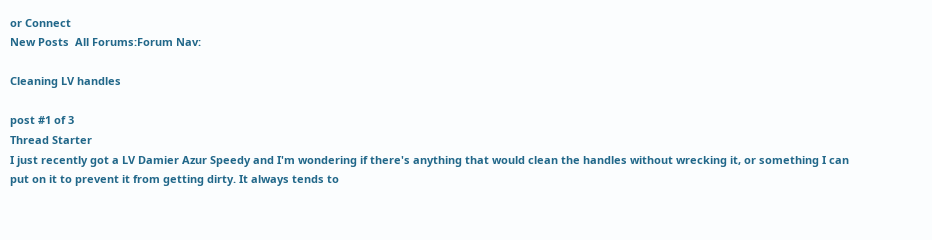or Connect
New Posts  All Forums:Forum Nav:

Cleaning LV handles

post #1 of 3
Thread Starter
I just recently got a LV Damier Azur Speedy and I'm wondering if there's anything that would clean the handles without wrecking it, or something I can put on it to prevent it from getting dirty. It always tends to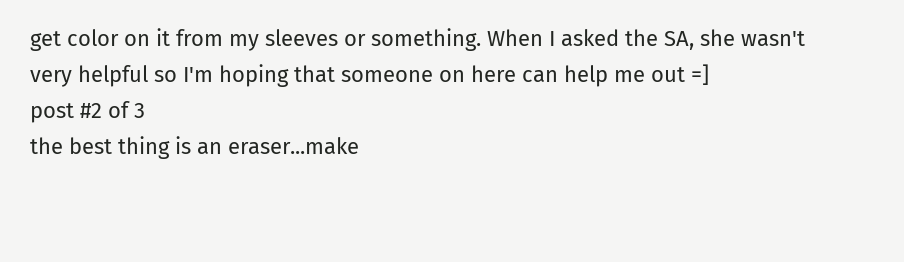get color on it from my sleeves or something. When I asked the SA, she wasn't very helpful so I'm hoping that someone on here can help me out =]
post #2 of 3
the best thing is an eraser...make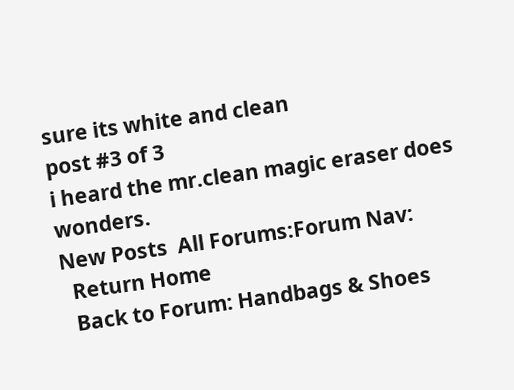sure its white and clean
post #3 of 3
i heard the mr.clean magic eraser does wonders.
New Posts  All Forums:Forum Nav:
  Return Home
  Back to Forum: Handbags & Shoes